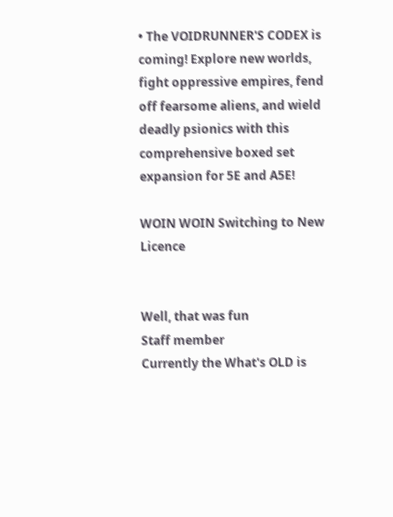• The VOIDRUNNER'S CODEX is coming! Explore new worlds, fight oppressive empires, fend off fearsome aliens, and wield deadly psionics with this comprehensive boxed set expansion for 5E and A5E!

WOIN WOIN Switching to New Licence


Well, that was fun
Staff member
Currently the What's OLD is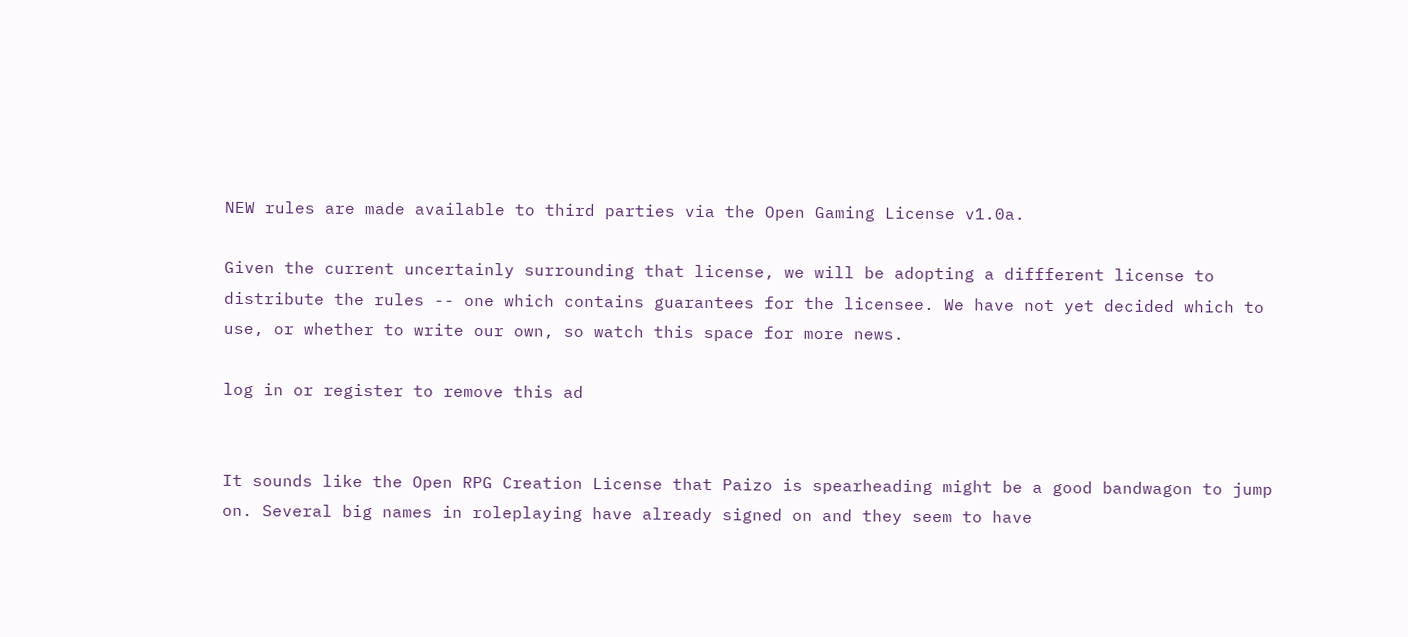NEW rules are made available to third parties via the Open Gaming License v1.0a.

Given the current uncertainly surrounding that license, we will be adopting a diffferent license to distribute the rules -- one which contains guarantees for the licensee. We have not yet decided which to use, or whether to write our own, so watch this space for more news.

log in or register to remove this ad


It sounds like the Open RPG Creation License that Paizo is spearheading might be a good bandwagon to jump on. Several big names in roleplaying have already signed on and they seem to have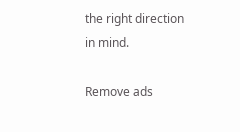the right direction in mind.

Remove ads